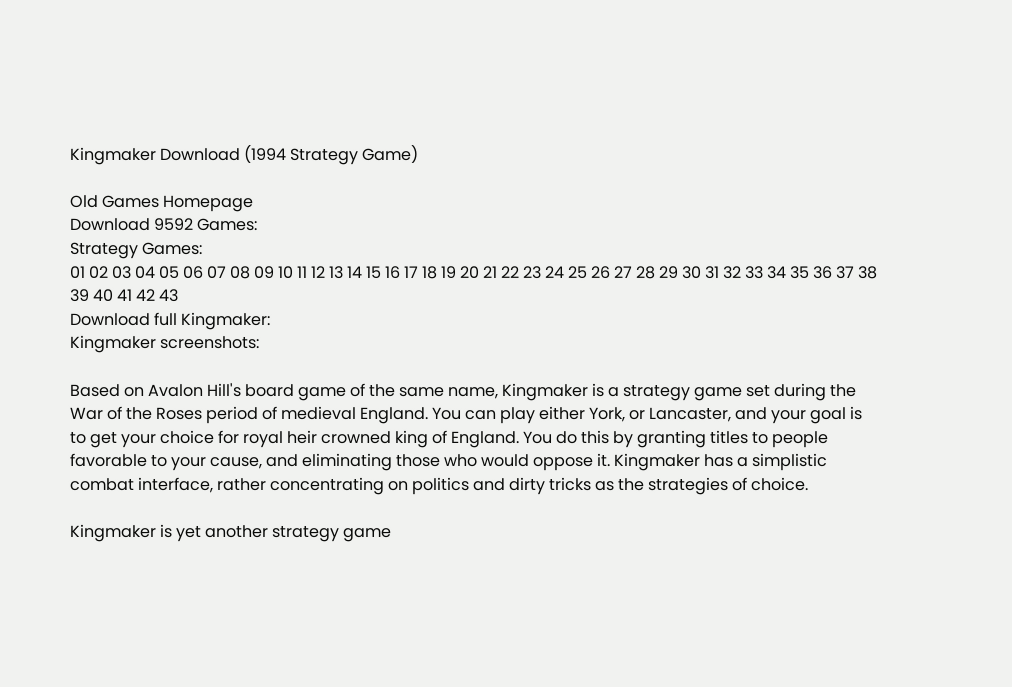Kingmaker Download (1994 Strategy Game)

Old Games Homepage
Download 9592 Games:
Strategy Games:
01 02 03 04 05 06 07 08 09 10 11 12 13 14 15 16 17 18 19 20 21 22 23 24 25 26 27 28 29 30 31 32 33 34 35 36 37 38 39 40 41 42 43
Download full Kingmaker:
Kingmaker screenshots:

Based on Avalon Hill's board game of the same name, Kingmaker is a strategy game set during the War of the Roses period of medieval England. You can play either York, or Lancaster, and your goal is to get your choice for royal heir crowned king of England. You do this by granting titles to people favorable to your cause, and eliminating those who would oppose it. Kingmaker has a simplistic combat interface, rather concentrating on politics and dirty tricks as the strategies of choice.

Kingmaker is yet another strategy game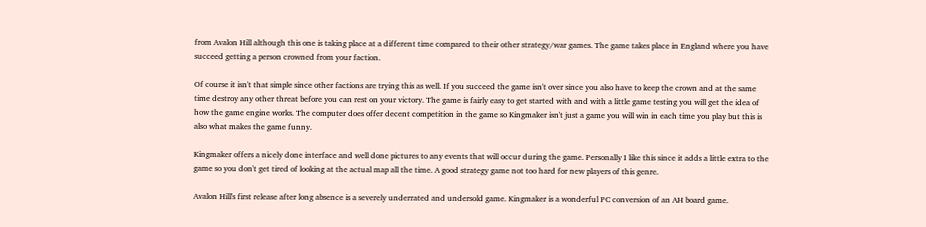from Avalon Hill although this one is taking place at a different time compared to their other strategy/war games. The game takes place in England where you have succeed getting a person crowned from your faction.

Of course it isn't that simple since other factions are trying this as well. If you succeed the game isn't over since you also have to keep the crown and at the same time destroy any other threat before you can rest on your victory. The game is fairly easy to get started with and with a little game testing you will get the idea of how the game engine works. The computer does offer decent competition in the game so Kingmaker isn't just a game you will win in each time you play but this is also what makes the game funny.

Kingmaker offers a nicely done interface and well done pictures to any events that will occur during the game. Personally I like this since it adds a little extra to the game so you don't get tired of looking at the actual map all the time. A good strategy game not too hard for new players of this genre.

Avalon Hill's first release after long absence is a severely underrated and undersold game. Kingmaker is a wonderful PC conversion of an AH board game.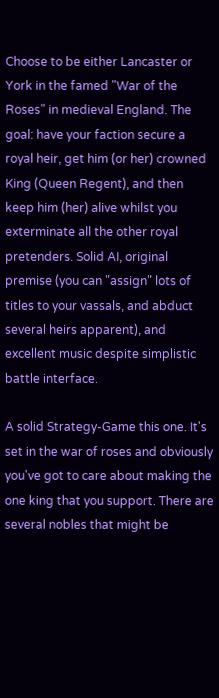Choose to be either Lancaster or York in the famed "War of the Roses" in medieval England. The goal: have your faction secure a royal heir, get him (or her) crowned King (Queen Regent), and then keep him (her) alive whilst you exterminate all the other royal pretenders. Solid AI, original premise (you can "assign" lots of titles to your vassals, and abduct several heirs apparent), and excellent music despite simplistic battle interface.

A solid Strategy-Game this one. It's set in the war of roses and obviously you've got to care about making the one king that you support. There are several nobles that might be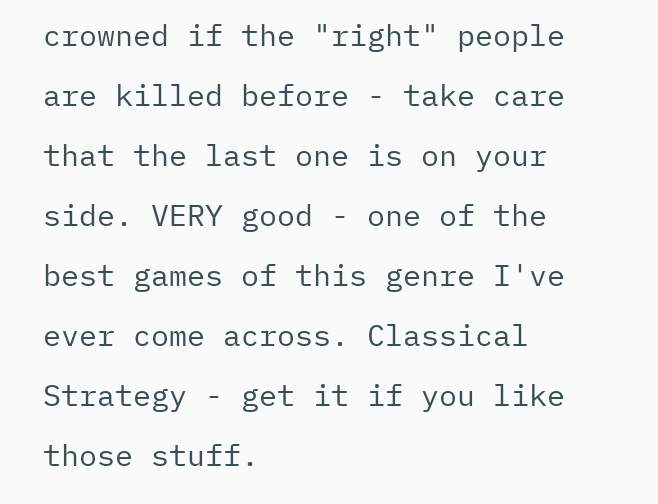crowned if the "right" people are killed before - take care that the last one is on your side. VERY good - one of the best games of this genre I've ever come across. Classical Strategy - get it if you like those stuff.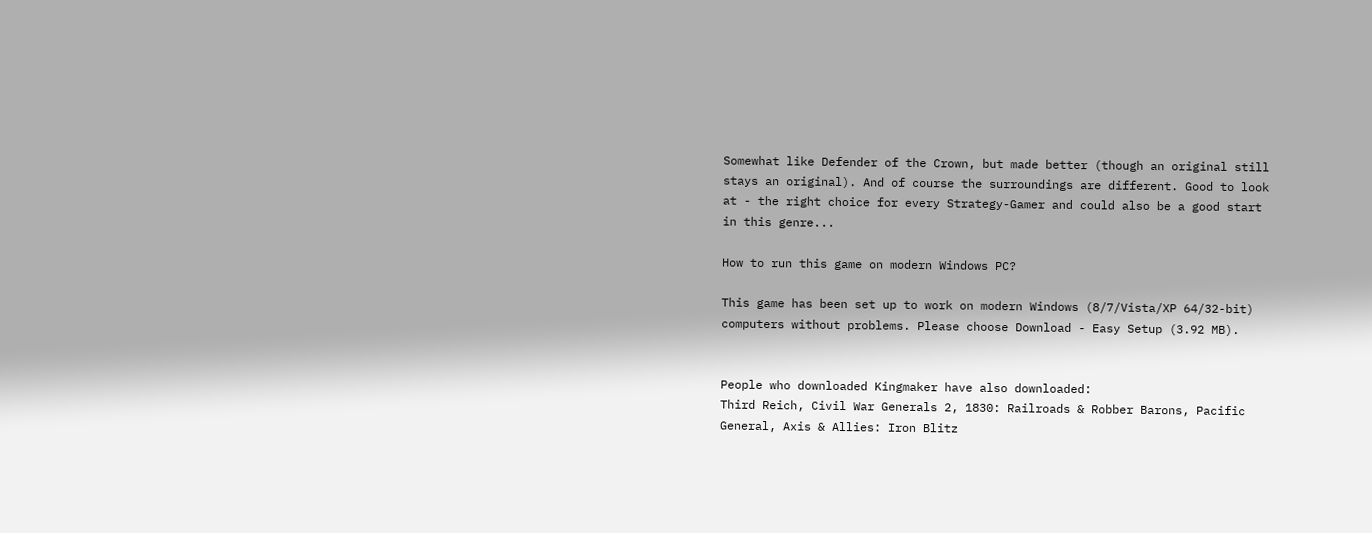Somewhat like Defender of the Crown, but made better (though an original still stays an original). And of course the surroundings are different. Good to look at - the right choice for every Strategy-Gamer and could also be a good start in this genre...

How to run this game on modern Windows PC?

This game has been set up to work on modern Windows (8/7/Vista/XP 64/32-bit) computers without problems. Please choose Download - Easy Setup (3.92 MB).


People who downloaded Kingmaker have also downloaded:
Third Reich, Civil War Generals 2, 1830: Railroads & Robber Barons, Pacific General, Axis & Allies: Iron Blitz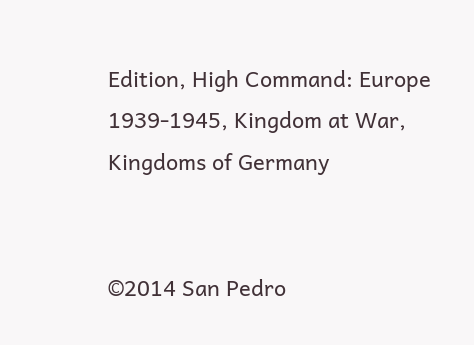Edition, High Command: Europe 1939-1945, Kingdom at War, Kingdoms of Germany


©2014 San Pedro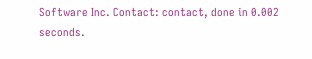Software Inc. Contact: contact, done in 0.002 seconds.